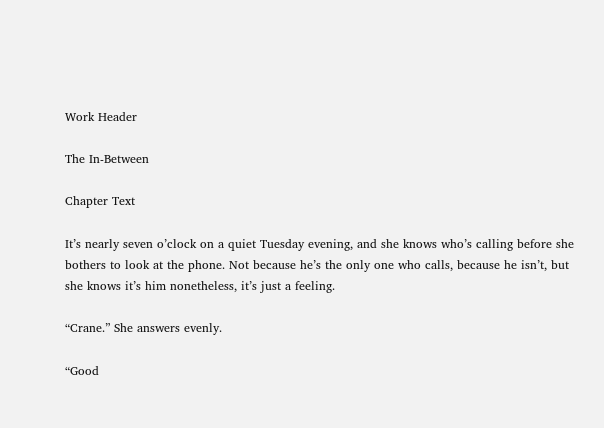Work Header

The In-Between

Chapter Text

It’s nearly seven o’clock on a quiet Tuesday evening, and she knows who’s calling before she bothers to look at the phone. Not because he’s the only one who calls, because he isn’t, but she knows it’s him nonetheless, it’s just a feeling.

“Crane.” She answers evenly.

“Good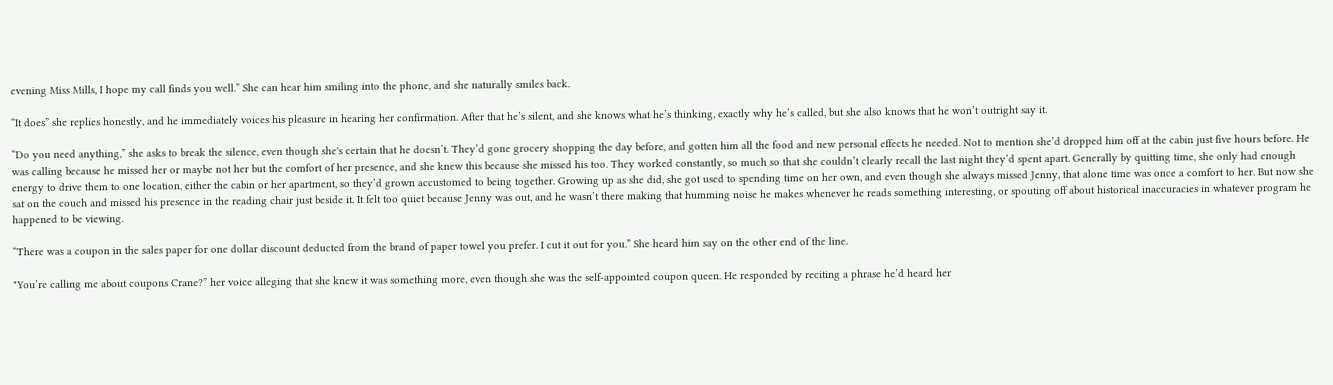evening Miss Mills, I hope my call finds you well.” She can hear him smiling into the phone, and she naturally smiles back.

“It does” she replies honestly, and he immediately voices his pleasure in hearing her confirmation. After that he’s silent, and she knows what he’s thinking, exactly why he’s called, but she also knows that he won’t outright say it.

“Do you need anything,” she asks to break the silence, even though she's certain that he doesn’t. They’d gone grocery shopping the day before, and gotten him all the food and new personal effects he needed. Not to mention she’d dropped him off at the cabin just five hours before. He was calling because he missed her or maybe not her but the comfort of her presence, and she knew this because she missed his too. They worked constantly, so much so that she couldn’t clearly recall the last night they’d spent apart. Generally by quitting time, she only had enough energy to drive them to one location, either the cabin or her apartment, so they’d grown accustomed to being together. Growing up as she did, she got used to spending time on her own, and even though she always missed Jenny, that alone time was once a comfort to her. But now she sat on the couch and missed his presence in the reading chair just beside it. It felt too quiet because Jenny was out, and he wasn’t there making that humming noise he makes whenever he reads something interesting, or spouting off about historical inaccuracies in whatever program he happened to be viewing.

“There was a coupon in the sales paper for one dollar discount deducted from the brand of paper towel you prefer. I cut it out for you.” She heard him say on the other end of the line.

"You’re calling me about coupons Crane?” her voice alleging that she knew it was something more, even though she was the self-appointed coupon queen. He responded by reciting a phrase he’d heard her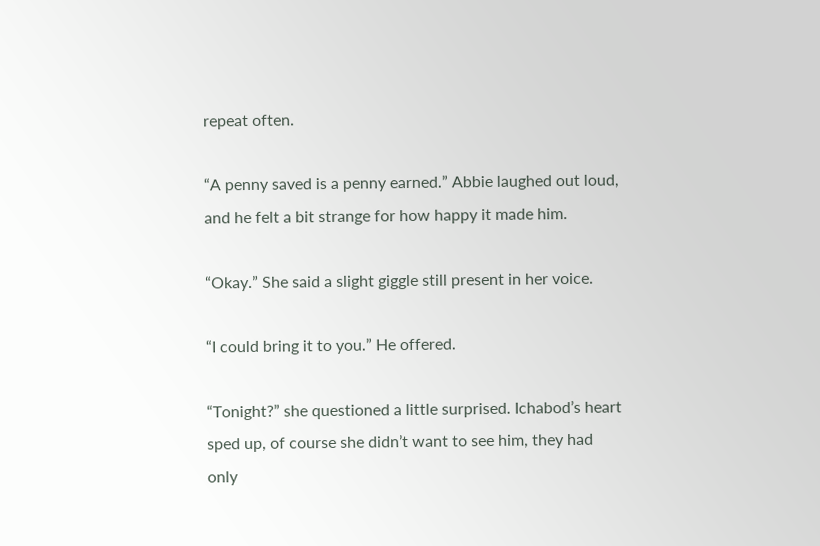repeat often.

“A penny saved is a penny earned.” Abbie laughed out loud, and he felt a bit strange for how happy it made him.

“Okay.” She said a slight giggle still present in her voice.

“I could bring it to you.” He offered.

“Tonight?” she questioned a little surprised. Ichabod’s heart sped up, of course she didn’t want to see him, they had only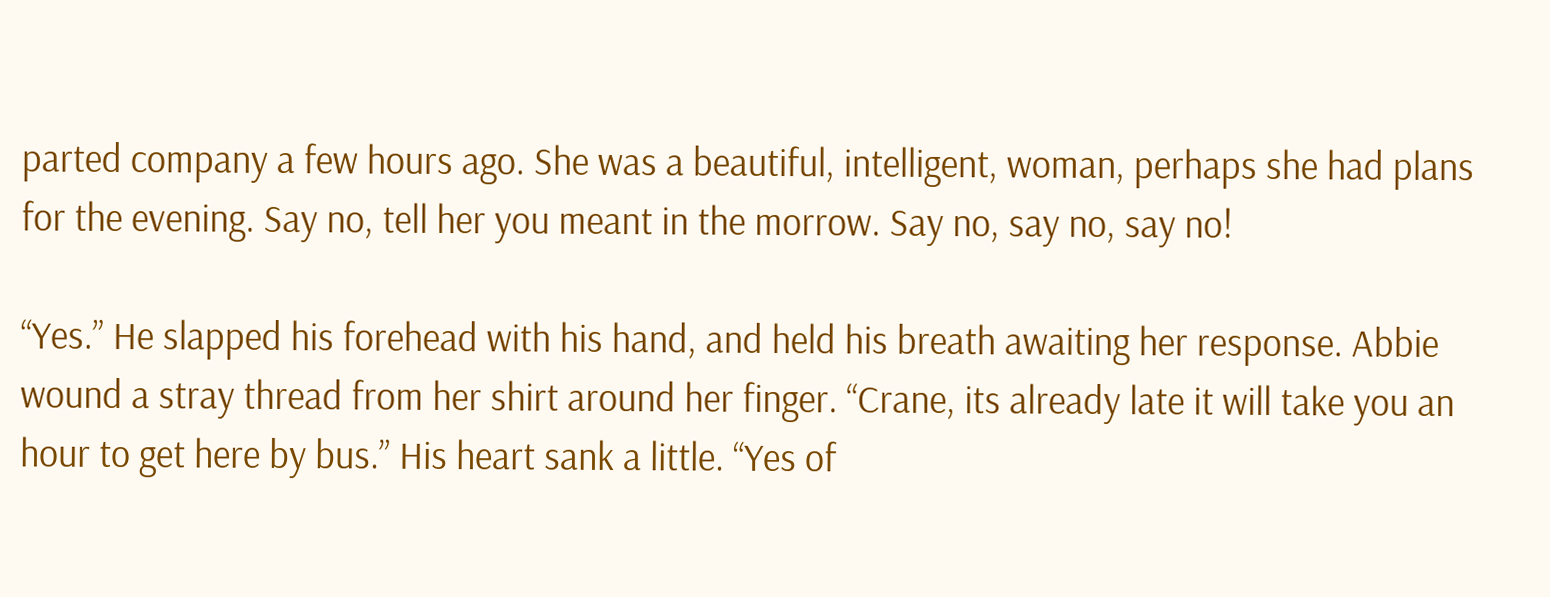parted company a few hours ago. She was a beautiful, intelligent, woman, perhaps she had plans for the evening. Say no, tell her you meant in the morrow. Say no, say no, say no!

“Yes.” He slapped his forehead with his hand, and held his breath awaiting her response. Abbie wound a stray thread from her shirt around her finger. “Crane, its already late it will take you an hour to get here by bus.” His heart sank a little. “Yes of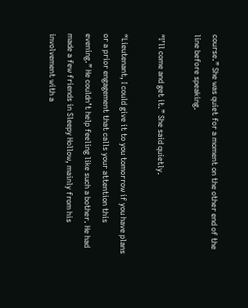course.” She was quiet for a moment on the other end of the line before speaking.

“I’ll come and get it.” She said quietly.

“Lieutenant, I could give it to you tomorrow if you have plans or a prior engagement that calls your attention this evening.” He couldn’t help feeling like such a bother. He had made a few friends in Sleepy Hollow, mainly from his involvement with a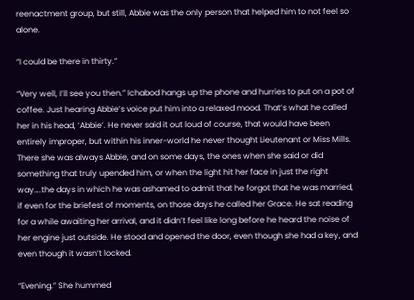reenactment group, but still, Abbie was the only person that helped him to not feel so alone.

“I could be there in thirty.”

“Very well, I’ll see you then.” Ichabod hangs up the phone and hurries to put on a pot of coffee. Just hearing Abbie’s voice put him into a relaxed mood. That’s what he called her in his head, ‘Abbie’. He never said it out loud of course, that would have been entirely improper, but within his inner-world he never thought Lieutenant or Miss Mills. There she was always Abbie, and on some days, the ones when she said or did something that truly upended him, or when the light hit her face in just the right way….the days in which he was ashamed to admit that he forgot that he was married, if even for the briefest of moments, on those days he called her Grace. He sat reading for a while awaiting her arrival, and it didn’t feel like long before he heard the noise of her engine just outside. He stood and opened the door, even though she had a key, and even though it wasn’t locked.

“Evening.” She hummed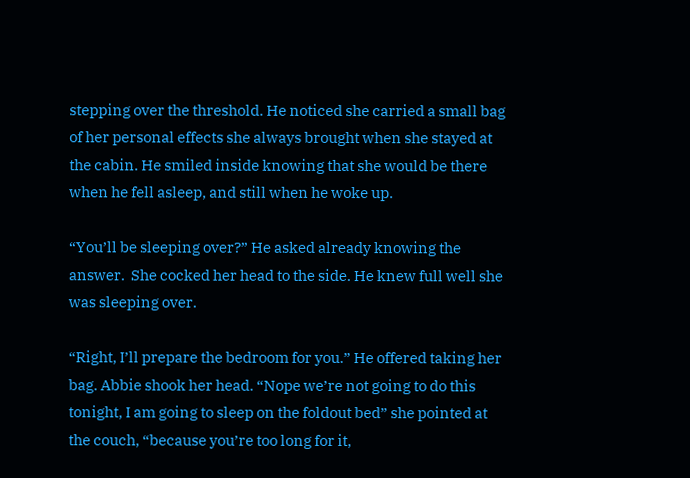stepping over the threshold. He noticed she carried a small bag of her personal effects she always brought when she stayed at the cabin. He smiled inside knowing that she would be there when he fell asleep, and still when he woke up.

“You’ll be sleeping over?” He asked already knowing the answer.  She cocked her head to the side. He knew full well she was sleeping over.

“Right, I’ll prepare the bedroom for you.” He offered taking her bag. Abbie shook her head. “Nope we’re not going to do this tonight, I am going to sleep on the foldout bed” she pointed at the couch, “because you’re too long for it,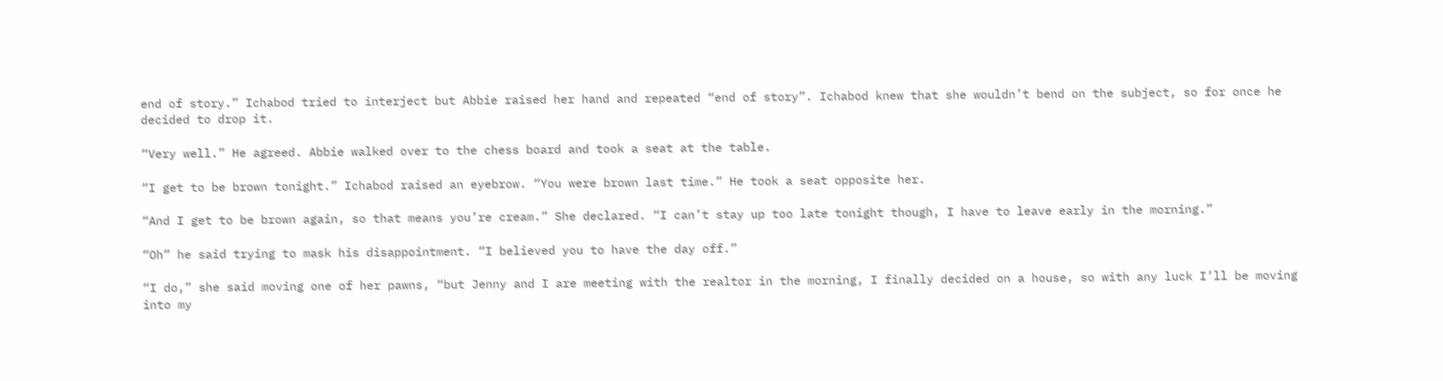end of story.” Ichabod tried to interject but Abbie raised her hand and repeated “end of story”. Ichabod knew that she wouldn’t bend on the subject, so for once he decided to drop it.

“Very well.” He agreed. Abbie walked over to the chess board and took a seat at the table.

“I get to be brown tonight.” Ichabod raised an eyebrow. “You were brown last time.” He took a seat opposite her.

“And I get to be brown again, so that means you’re cream.” She declared. “I can’t stay up too late tonight though, I have to leave early in the morning.”

“Oh” he said trying to mask his disappointment. “I believed you to have the day off.”

“I do,” she said moving one of her pawns, “but Jenny and I are meeting with the realtor in the morning, I finally decided on a house, so with any luck I’ll be moving into my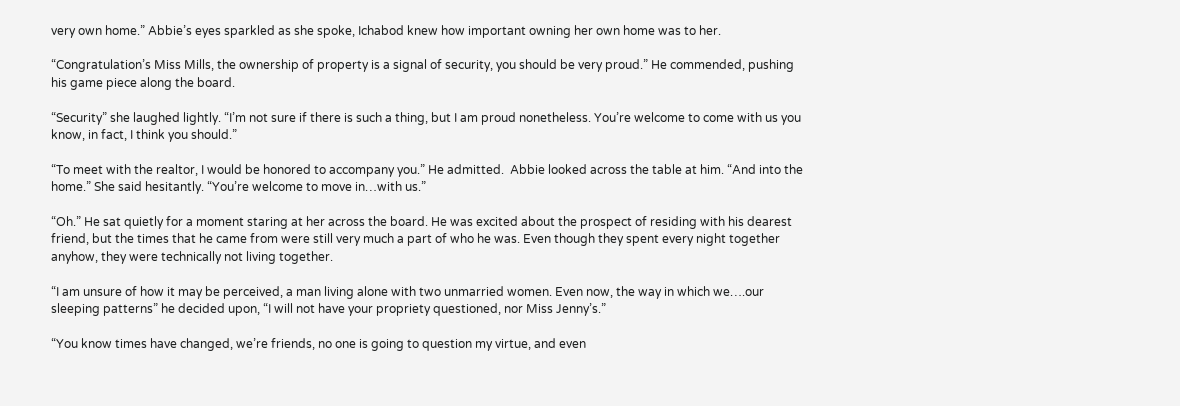very own home.” Abbie’s eyes sparkled as she spoke, Ichabod knew how important owning her own home was to her.

“Congratulation’s Miss Mills, the ownership of property is a signal of security, you should be very proud.” He commended, pushing his game piece along the board.

“Security” she laughed lightly. “I’m not sure if there is such a thing, but I am proud nonetheless. You’re welcome to come with us you know, in fact, I think you should.”

“To meet with the realtor, I would be honored to accompany you.” He admitted.  Abbie looked across the table at him. “And into the home.” She said hesitantly. “You’re welcome to move in…with us.”

“Oh.” He sat quietly for a moment staring at her across the board. He was excited about the prospect of residing with his dearest friend, but the times that he came from were still very much a part of who he was. Even though they spent every night together anyhow, they were technically not living together.

“I am unsure of how it may be perceived, a man living alone with two unmarried women. Even now, the way in which we….our sleeping patterns” he decided upon, “I will not have your propriety questioned, nor Miss Jenny’s.”

“You know times have changed, we’re friends, no one is going to question my virtue, and even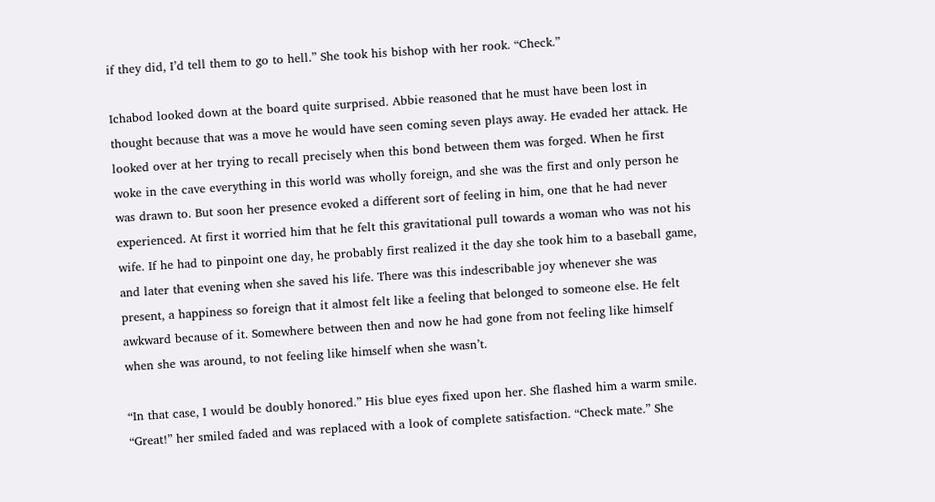if they did, I’d tell them to go to hell.” She took his bishop with her rook. “Check.”

Ichabod looked down at the board quite surprised. Abbie reasoned that he must have been lost in thought because that was a move he would have seen coming seven plays away. He evaded her attack. He looked over at her trying to recall precisely when this bond between them was forged. When he first woke in the cave everything in this world was wholly foreign, and she was the first and only person he was drawn to. But soon her presence evoked a different sort of feeling in him, one that he had never experienced. At first it worried him that he felt this gravitational pull towards a woman who was not his wife. If he had to pinpoint one day, he probably first realized it the day she took him to a baseball game, and later that evening when she saved his life. There was this indescribable joy whenever she was present, a happiness so foreign that it almost felt like a feeling that belonged to someone else. He felt awkward because of it. Somewhere between then and now he had gone from not feeling like himself when she was around, to not feeling like himself when she wasn’t.

“In that case, I would be doubly honored.” His blue eyes fixed upon her. She flashed him a warm smile. “Great!” her smiled faded and was replaced with a look of complete satisfaction. “Check mate.” She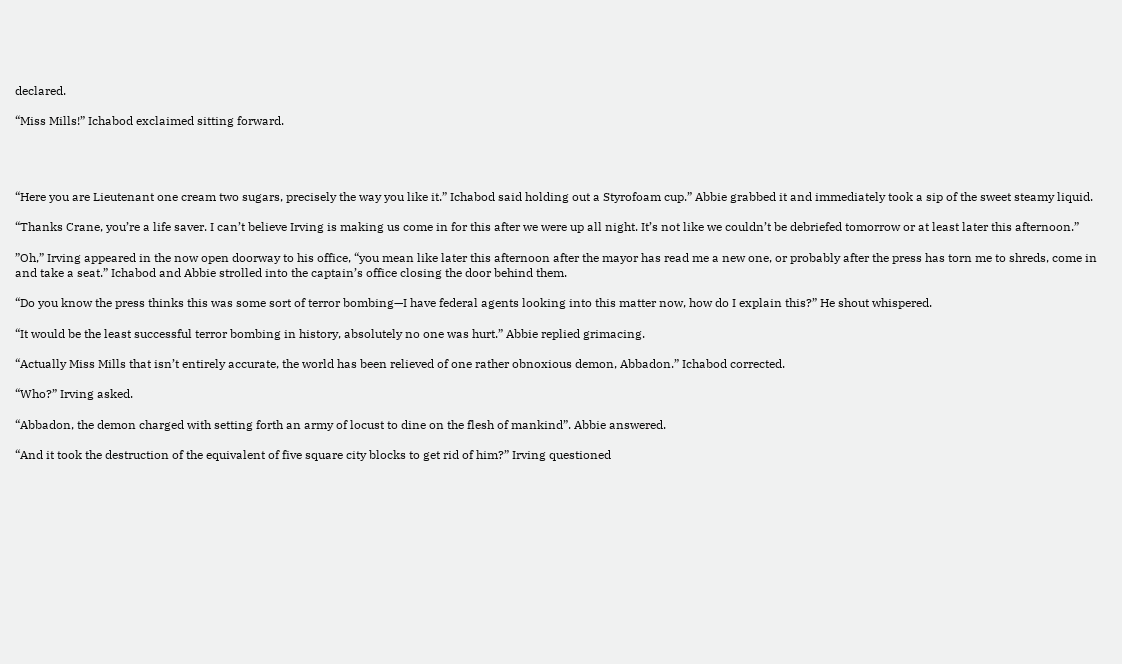declared.

“Miss Mills!” Ichabod exclaimed sitting forward.




“Here you are Lieutenant one cream two sugars, precisely the way you like it.” Ichabod said holding out a Styrofoam cup.” Abbie grabbed it and immediately took a sip of the sweet steamy liquid.

“Thanks Crane, you’re a life saver. I can’t believe Irving is making us come in for this after we were up all night. It’s not like we couldn’t be debriefed tomorrow or at least later this afternoon.”

”Oh,” Irving appeared in the now open doorway to his office, “you mean like later this afternoon after the mayor has read me a new one, or probably after the press has torn me to shreds, come in and take a seat.” Ichabod and Abbie strolled into the captain’s office closing the door behind them.

“Do you know the press thinks this was some sort of terror bombing—I have federal agents looking into this matter now, how do I explain this?” He shout whispered.

“It would be the least successful terror bombing in history, absolutely no one was hurt.” Abbie replied grimacing.

“Actually Miss Mills that isn’t entirely accurate, the world has been relieved of one rather obnoxious demon, Abbadon.” Ichabod corrected.

“Who?” Irving asked.

“Abbadon, the demon charged with setting forth an army of locust to dine on the flesh of mankind”. Abbie answered.

“And it took the destruction of the equivalent of five square city blocks to get rid of him?” Irving questioned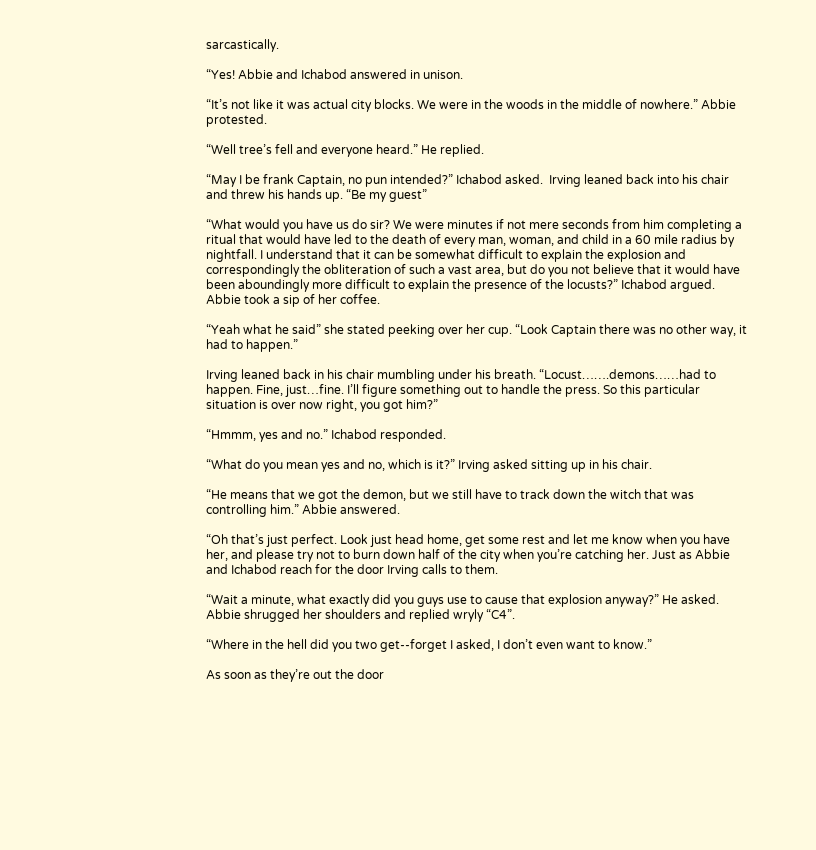sarcastically.

“Yes! Abbie and Ichabod answered in unison.

“It’s not like it was actual city blocks. We were in the woods in the middle of nowhere.” Abbie protested.

“Well tree’s fell and everyone heard.” He replied.

“May I be frank Captain, no pun intended?” Ichabod asked.  Irving leaned back into his chair and threw his hands up. “Be my guest”

“What would you have us do sir? We were minutes if not mere seconds from him completing a ritual that would have led to the death of every man, woman, and child in a 60 mile radius by nightfall. I understand that it can be somewhat difficult to explain the explosion and correspondingly the obliteration of such a vast area, but do you not believe that it would have been aboundingly more difficult to explain the presence of the locusts?” Ichabod argued.  Abbie took a sip of her coffee.

“Yeah what he said” she stated peeking over her cup. “Look Captain there was no other way, it had to happen.”

Irving leaned back in his chair mumbling under his breath. “Locust…….demons……had to happen. Fine, just…fine. I’ll figure something out to handle the press. So this particular situation is over now right, you got him?”

“Hmmm, yes and no.” Ichabod responded.

“What do you mean yes and no, which is it?” Irving asked sitting up in his chair.

“He means that we got the demon, but we still have to track down the witch that was controlling him.” Abbie answered.

“Oh that’s just perfect. Look just head home, get some rest and let me know when you have her, and please try not to burn down half of the city when you’re catching her. Just as Abbie and Ichabod reach for the door Irving calls to them.

“Wait a minute, what exactly did you guys use to cause that explosion anyway?” He asked.  Abbie shrugged her shoulders and replied wryly “C4”.

“Where in the hell did you two get--forget I asked, I don’t even want to know.”

As soon as they’re out the door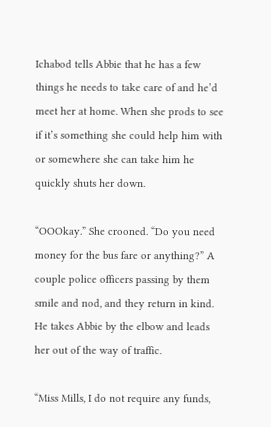Ichabod tells Abbie that he has a few things he needs to take care of and he’d meet her at home. When she prods to see if it’s something she could help him with or somewhere she can take him he quickly shuts her down.

“OOOkay.” She crooned. “Do you need money for the bus fare or anything?” A couple police officers passing by them smile and nod, and they return in kind. He takes Abbie by the elbow and leads her out of the way of traffic.

“Miss Mills, I do not require any funds,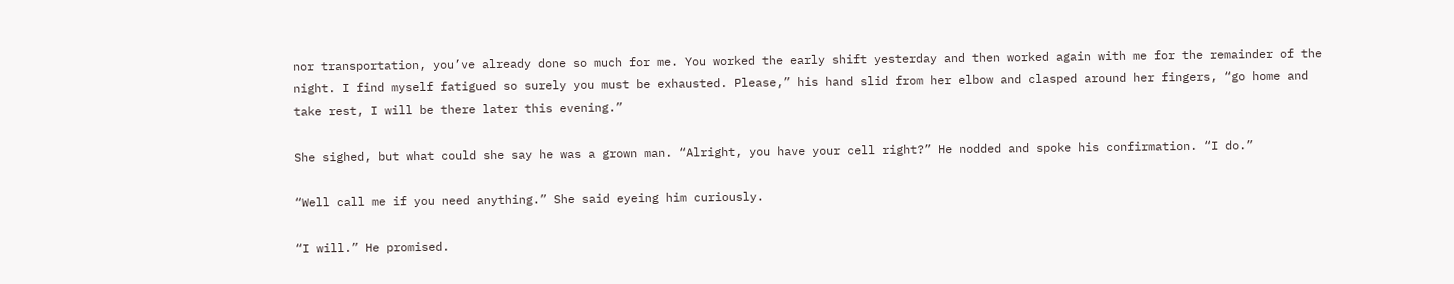nor transportation, you’ve already done so much for me. You worked the early shift yesterday and then worked again with me for the remainder of the night. I find myself fatigued so surely you must be exhausted. Please,” his hand slid from her elbow and clasped around her fingers, “go home and take rest, I will be there later this evening.”

She sighed, but what could she say he was a grown man. “Alright, you have your cell right?” He nodded and spoke his confirmation. “I do.”

“Well call me if you need anything.” She said eyeing him curiously.

“I will.” He promised.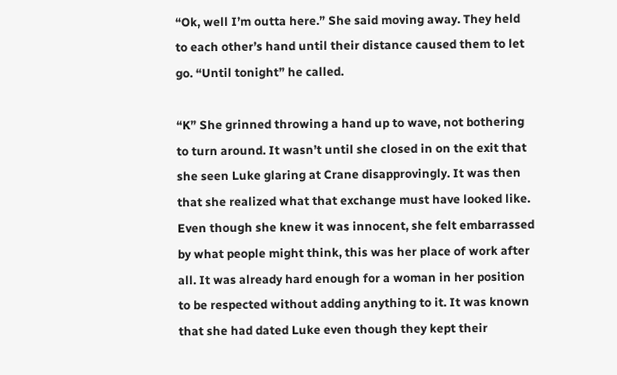“Ok, well I’m outta here.” She said moving away. They held to each other’s hand until their distance caused them to let go. “Until tonight” he called.

“K” She grinned throwing a hand up to wave, not bothering to turn around. It wasn’t until she closed in on the exit that she seen Luke glaring at Crane disapprovingly. It was then that she realized what that exchange must have looked like. Even though she knew it was innocent, she felt embarrassed by what people might think, this was her place of work after all. It was already hard enough for a woman in her position to be respected without adding anything to it. It was known that she had dated Luke even though they kept their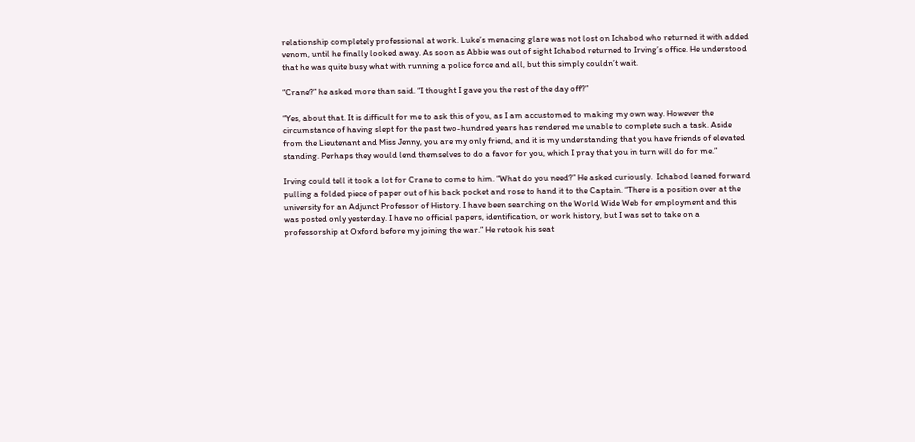relationship completely professional at work. Luke’s menacing glare was not lost on Ichabod who returned it with added venom, until he finally looked away. As soon as Abbie was out of sight Ichabod returned to Irving’s office. He understood that he was quite busy what with running a police force and all, but this simply couldn’t wait.

“Crane?” he asked more than said. “I thought I gave you the rest of the day off?”

“Yes, about that. It is difficult for me to ask this of you, as I am accustomed to making my own way. However the circumstance of having slept for the past two-hundred years has rendered me unable to complete such a task. Aside from the Lieutenant and Miss Jenny, you are my only friend, and it is my understanding that you have friends of elevated standing. Perhaps they would lend themselves to do a favor for you, which I pray that you in turn will do for me.”

Irving could tell it took a lot for Crane to come to him. “What do you need?” He asked curiously.  Ichabod leaned forward pulling a folded piece of paper out of his back pocket and rose to hand it to the Captain. “There is a position over at the university for an Adjunct Professor of History. I have been searching on the World Wide Web for employment and this was posted only yesterday. I have no official papers, identification, or work history, but I was set to take on a professorship at Oxford before my joining the war.” He retook his seat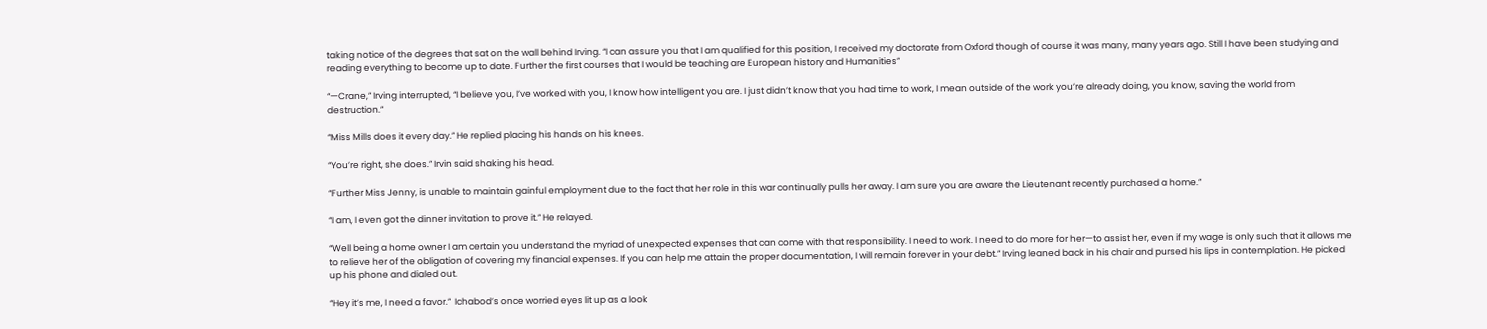taking notice of the degrees that sat on the wall behind Irving. “I can assure you that I am qualified for this position, I received my doctorate from Oxford though of course it was many, many years ago. Still I have been studying and reading everything to become up to date. Further the first courses that I would be teaching are European history and Humanities”

“—Crane,” Irving interrupted, “I believe you, I’ve worked with you, I know how intelligent you are. I just didn’t know that you had time to work, I mean outside of the work you’re already doing, you know, saving the world from destruction.”

“Miss Mills does it every day.” He replied placing his hands on his knees.

“You’re right, she does.” Irvin said shaking his head.

“Further Miss Jenny, is unable to maintain gainful employment due to the fact that her role in this war continually pulls her away. I am sure you are aware the Lieutenant recently purchased a home.”

“I am, I even got the dinner invitation to prove it.” He relayed.

“Well being a home owner I am certain you understand the myriad of unexpected expenses that can come with that responsibility. I need to work. I need to do more for her—to assist her, even if my wage is only such that it allows me to relieve her of the obligation of covering my financial expenses. If you can help me attain the proper documentation, I will remain forever in your debt.” Irving leaned back in his chair and pursed his lips in contemplation. He picked up his phone and dialed out.

“Hey it’s me, I need a favor.”  Ichabod’s once worried eyes lit up as a look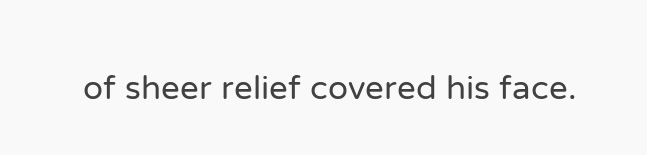of sheer relief covered his face.